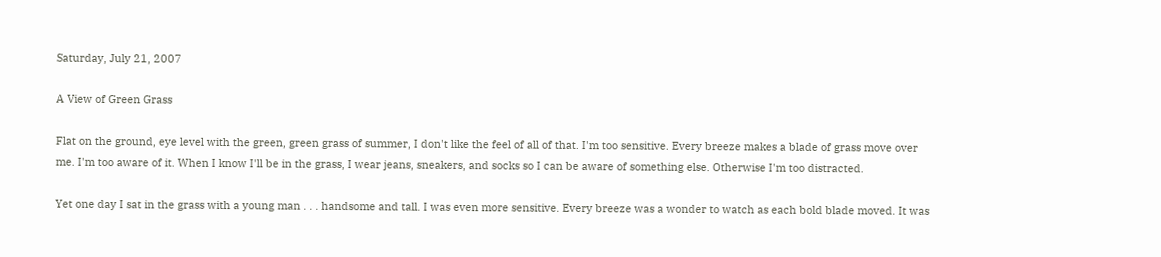Saturday, July 21, 2007

A View of Green Grass

Flat on the ground, eye level with the green, green grass of summer, I don't like the feel of all of that. I'm too sensitive. Every breeze makes a blade of grass move over me. I'm too aware of it. When I know I'll be in the grass, I wear jeans, sneakers, and socks so I can be aware of something else. Otherwise I'm too distracted.

Yet one day I sat in the grass with a young man . . . handsome and tall. I was even more sensitive. Every breeze was a wonder to watch as each bold blade moved. It was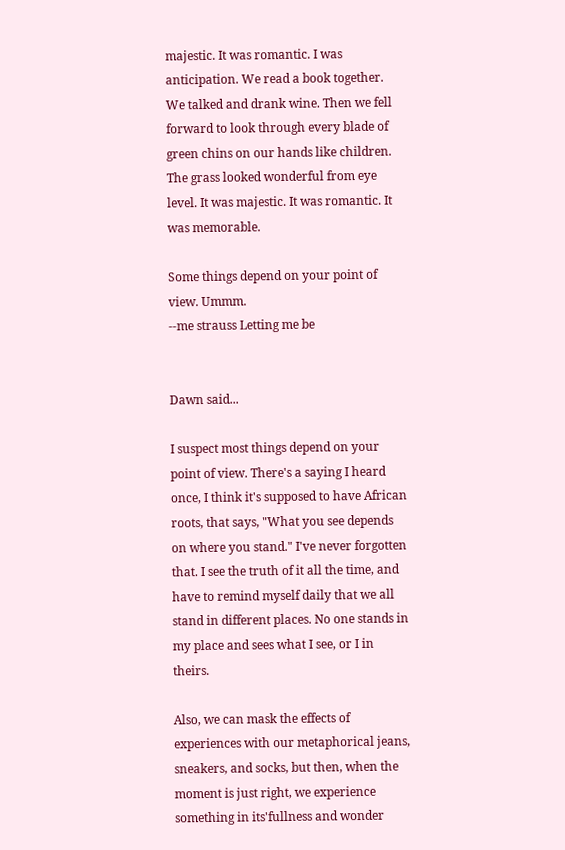majestic. It was romantic. I was anticipation. We read a book together. We talked and drank wine. Then we fell forward to look through every blade of green chins on our hands like children. The grass looked wonderful from eye level. It was majestic. It was romantic. It was memorable.

Some things depend on your point of view. Ummm.
--me strauss Letting me be


Dawn said...

I suspect most things depend on your point of view. There's a saying I heard once, I think it's supposed to have African roots, that says, "What you see depends on where you stand." I've never forgotten that. I see the truth of it all the time, and have to remind myself daily that we all stand in different places. No one stands in my place and sees what I see, or I in theirs.

Also, we can mask the effects of experiences with our metaphorical jeans, sneakers, and socks, but then, when the moment is just right, we experience something in its'fullness and wonder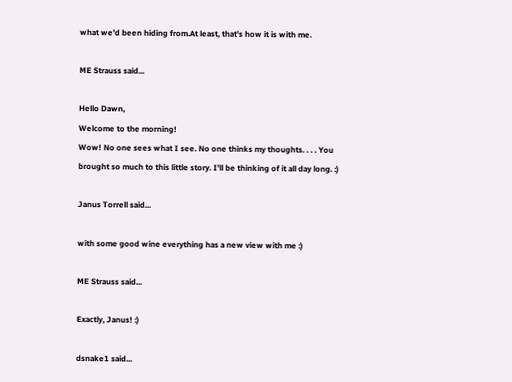what we'd been hiding from.At least, that's how it is with me.

ME Strauss said...

Hello Dawn,
Welcome to the morning!
Wow! No one sees what I see. No one thinks my thoughts. . . . You brought so much to this little story. I'll be thinking of it all day long. :)

Janus Torrell said...

with some good wine everything has a new view with me :)

ME Strauss said...

Exactly, Janus! :)

dsnake1 said...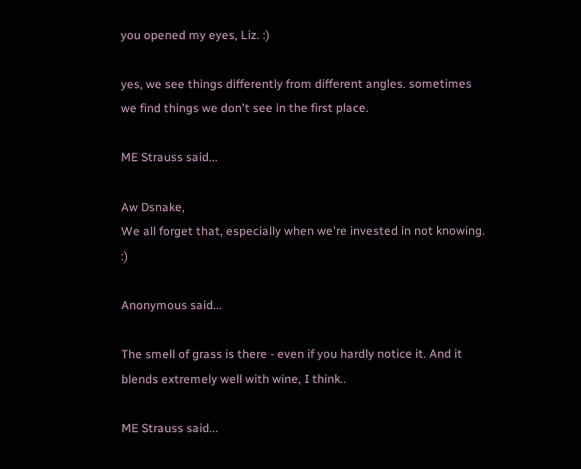you opened my eyes, Liz. :)

yes, we see things differently from different angles. sometimes we find things we don't see in the first place.

ME Strauss said...

Aw Dsnake,
We all forget that, especially when we're invested in not knowing. :)

Anonymous said...

The smell of grass is there - even if you hardly notice it. And it blends extremely well with wine, I think..

ME Strauss said...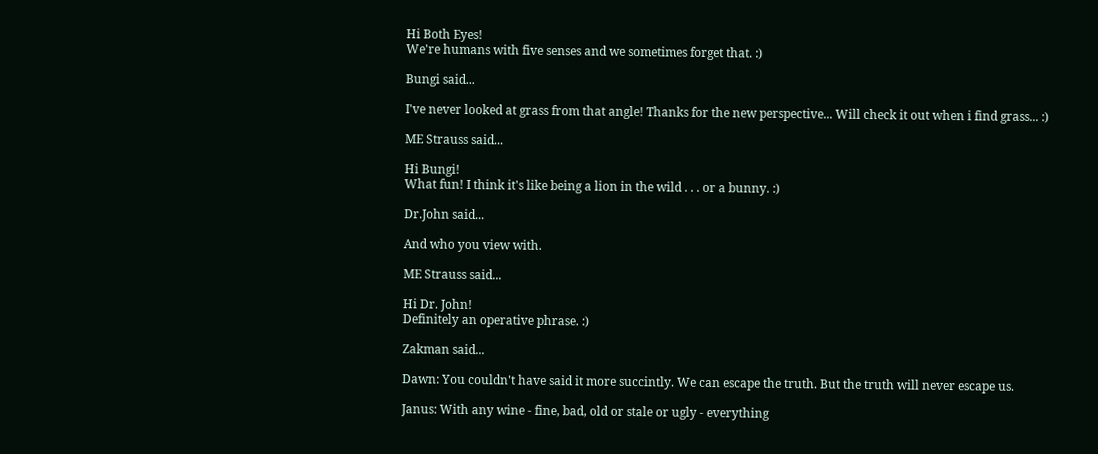Hi Both Eyes!
We're humans with five senses and we sometimes forget that. :)

Bungi said...

I've never looked at grass from that angle! Thanks for the new perspective... Will check it out when i find grass... :)

ME Strauss said...

Hi Bungi!
What fun! I think it's like being a lion in the wild . . . or a bunny. :)

Dr.John said...

And who you view with.

ME Strauss said...

Hi Dr. John!
Definitely an operative phrase. :)

Zakman said...

Dawn: You couldn't have said it more succintly. We can escape the truth. But the truth will never escape us.

Janus: With any wine - fine, bad, old or stale or ugly - everything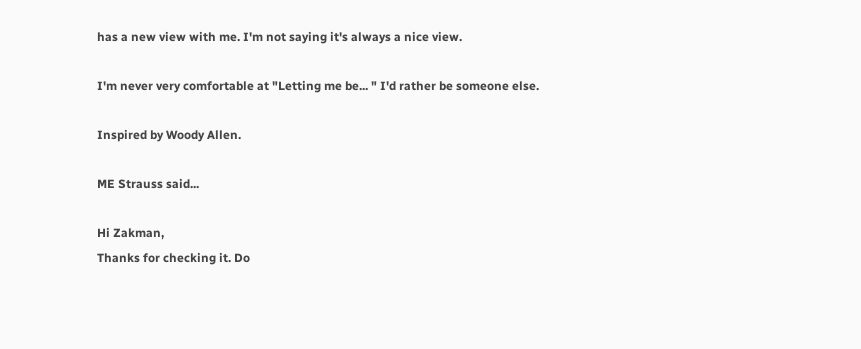has a new view with me. I'm not saying it's always a nice view.

I'm never very comfortable at "Letting me be... " I'd rather be someone else.

Inspired by Woody Allen.

ME Strauss said...

Hi Zakman,
Thanks for checking it. Do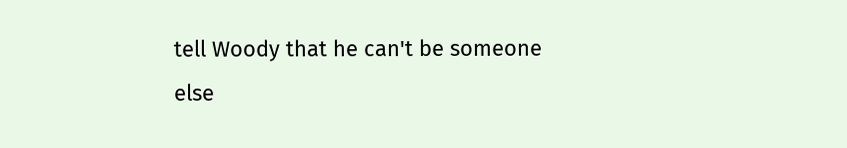tell Woody that he can't be someone else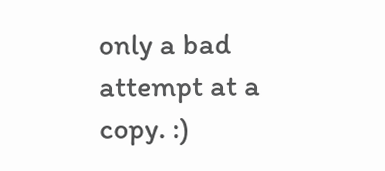only a bad attempt at a copy. :)